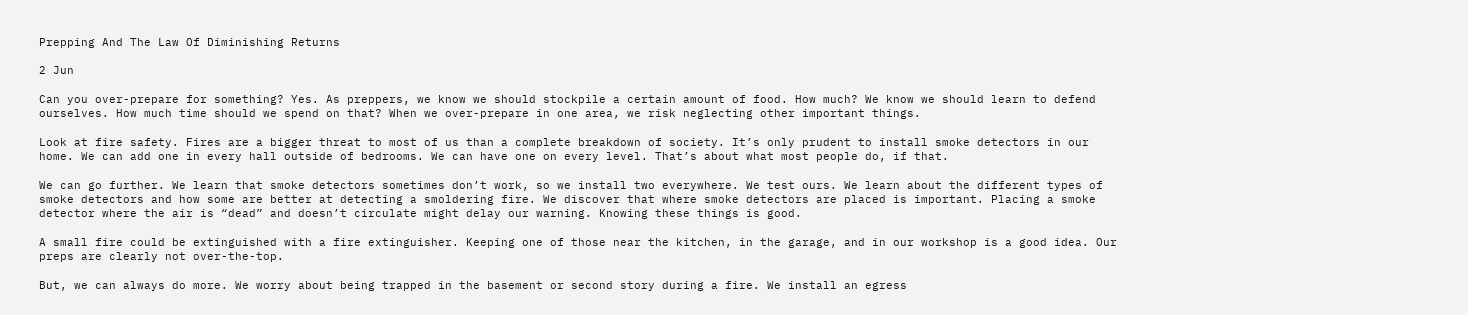Prepping And The Law Of Diminishing Returns

2 Jun

Can you over-prepare for something? Yes. As preppers, we know we should stockpile a certain amount of food. How much? We know we should learn to defend ourselves. How much time should we spend on that? When we over-prepare in one area, we risk neglecting other important things.

Look at fire safety. Fires are a bigger threat to most of us than a complete breakdown of society. It’s only prudent to install smoke detectors in our home. We can add one in every hall outside of bedrooms. We can have one on every level. That’s about what most people do, if that.

We can go further. We learn that smoke detectors sometimes don’t work, so we install two everywhere. We test ours. We learn about the different types of smoke detectors and how some are better at detecting a smoldering fire. We discover that where smoke detectors are placed is important. Placing a smoke detector where the air is “dead” and doesn’t circulate might delay our warning. Knowing these things is good.

A small fire could be extinguished with a fire extinguisher. Keeping one of those near the kitchen, in the garage, and in our workshop is a good idea. Our preps are clearly not over-the-top.

But, we can always do more. We worry about being trapped in the basement or second story during a fire. We install an egress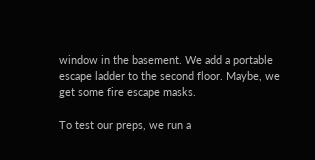window in the basement. We add a portable escape ladder to the second floor. Maybe, we get some fire escape masks.

To test our preps, we run a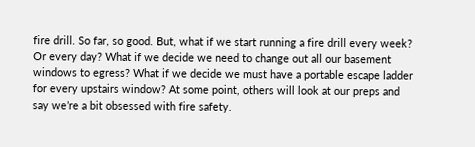fire drill. So far, so good. But, what if we start running a fire drill every week? Or every day? What if we decide we need to change out all our basement windows to egress? What if we decide we must have a portable escape ladder for every upstairs window? At some point, others will look at our preps and say we’re a bit obsessed with fire safety.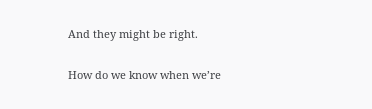And they might be right.

How do we know when we’re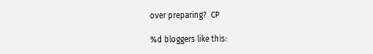over preparing?  CP

%d bloggers like this: